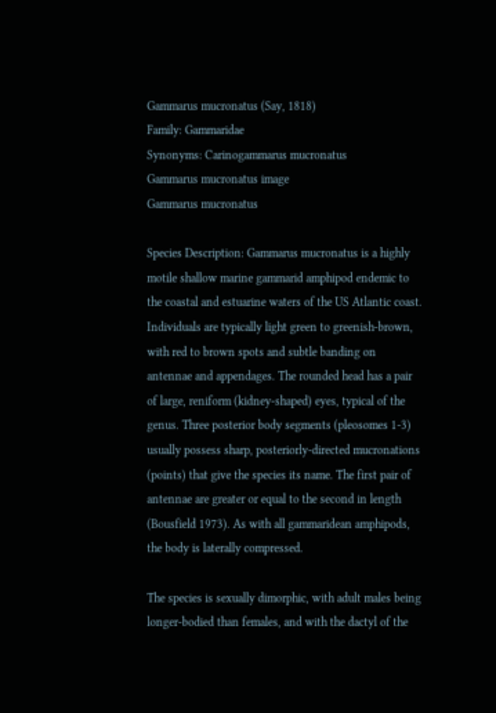Gammarus mucronatus (Say, 1818)
Family: Gammaridae
Synonyms: Carinogammarus mucronatus
Gammarus mucronatus image
Gammarus mucronatus

Species Description: Gammarus mucronatus is a highly motile shallow marine gammarid amphipod endemic to the coastal and estuarine waters of the US Atlantic coast. Individuals are typically light green to greenish-brown, with red to brown spots and subtle banding on antennae and appendages. The rounded head has a pair of large, reniform (kidney-shaped) eyes, typical of the genus. Three posterior body segments (pleosomes 1-3) usually possess sharp, posteriorly-directed mucronations (points) that give the species its name. The first pair of antennae are greater or equal to the second in length (Bousfield 1973). As with all gammaridean amphipods, the body is laterally compressed.

The species is sexually dimorphic, with adult males being longer-bodied than females, and with the dactyl of the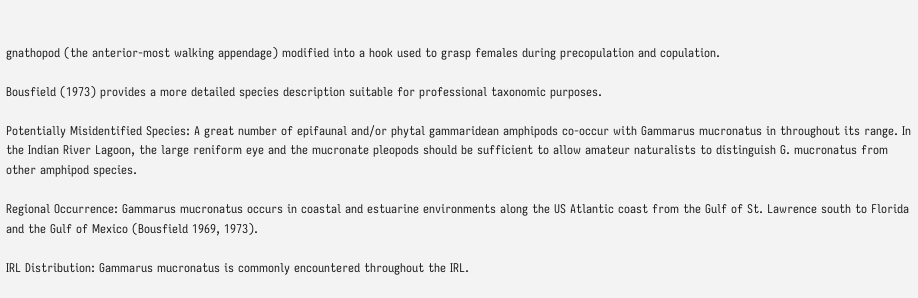gnathopod (the anterior-most walking appendage) modified into a hook used to grasp females during precopulation and copulation.

Bousfield (1973) provides a more detailed species description suitable for professional taxonomic purposes.

Potentially Misidentified Species: A great number of epifaunal and/or phytal gammaridean amphipods co-occur with Gammarus mucronatus in throughout its range. In the Indian River Lagoon, the large reniform eye and the mucronate pleopods should be sufficient to allow amateur naturalists to distinguish G. mucronatus from other amphipod species.

Regional Occurrence: Gammarus mucronatus occurs in coastal and estuarine environments along the US Atlantic coast from the Gulf of St. Lawrence south to Florida and the Gulf of Mexico (Bousfield 1969, 1973).

IRL Distribution: Gammarus mucronatus is commonly encountered throughout the IRL.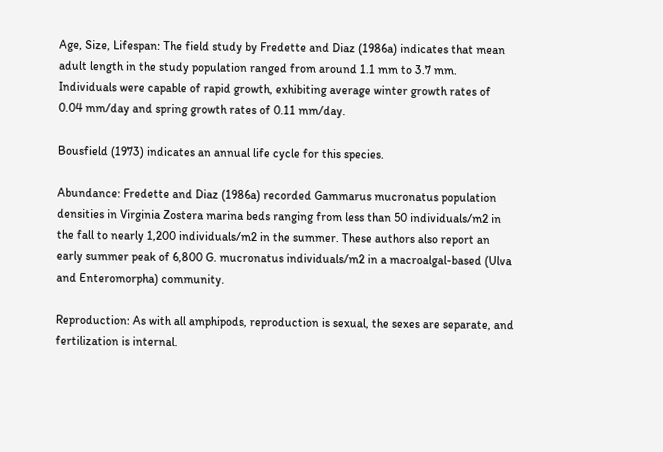Age, Size, Lifespan: The field study by Fredette and Diaz (1986a) indicates that mean adult length in the study population ranged from around 1.1 mm to 3.7 mm. Individuals were capable of rapid growth, exhibiting average winter growth rates of 0.04 mm/day and spring growth rates of 0.11 mm/day.

Bousfield (1973) indicates an annual life cycle for this species.

Abundance: Fredette and Diaz (1986a) recorded Gammarus mucronatus population densities in Virginia Zostera marina beds ranging from less than 50 individuals/m2 in the fall to nearly 1,200 individuals/m2 in the summer. These authors also report an early summer peak of 6,800 G. mucronatus individuals/m2 in a macroalgal-based (Ulva and Enteromorpha) community.

Reproduction: As with all amphipods, reproduction is sexual, the sexes are separate, and fertilization is internal.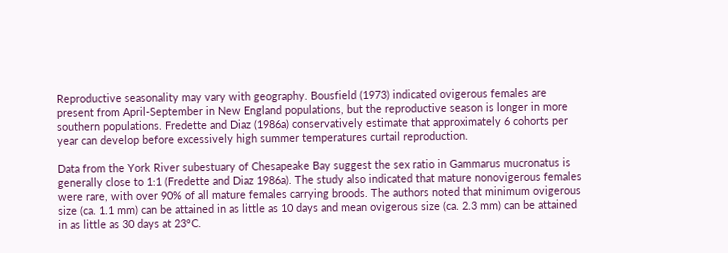Reproductive seasonality may vary with geography. Bousfield (1973) indicated ovigerous females are present from April-September in New England populations, but the reproductive season is longer in more southern populations. Fredette and Diaz (1986a) conservatively estimate that approximately 6 cohorts per year can develop before excessively high summer temperatures curtail reproduction.

Data from the York River subestuary of Chesapeake Bay suggest the sex ratio in Gammarus mucronatus is generally close to 1:1 (Fredette and Diaz 1986a). The study also indicated that mature nonovigerous females were rare, with over 90% of all mature females carrying broods. The authors noted that minimum ovigerous size (ca. 1.1 mm) can be attained in as little as 10 days and mean ovigerous size (ca. 2.3 mm) can be attained in as little as 30 days at 23°C.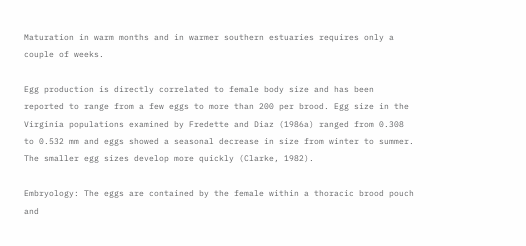Maturation in warm months and in warmer southern estuaries requires only a couple of weeks.

Egg production is directly correlated to female body size and has been reported to range from a few eggs to more than 200 per brood. Egg size in the Virginia populations examined by Fredette and Diaz (1986a) ranged from 0.308 to 0.532 mm and eggs showed a seasonal decrease in size from winter to summer. The smaller egg sizes develop more quickly (Clarke, 1982).

Embryology: The eggs are contained by the female within a thoracic brood pouch and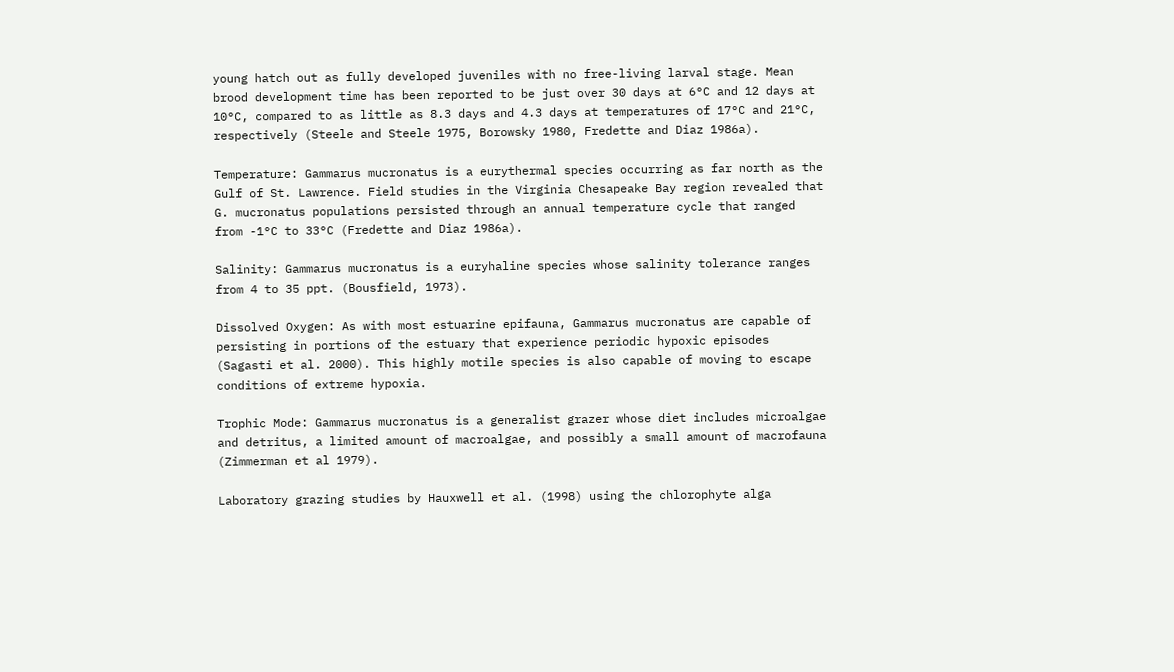young hatch out as fully developed juveniles with no free-living larval stage. Mean brood development time has been reported to be just over 30 days at 6°C and 12 days at 10°C, compared to as little as 8.3 days and 4.3 days at temperatures of 17°C and 21°C, respectively (Steele and Steele 1975, Borowsky 1980, Fredette and Diaz 1986a).

Temperature: Gammarus mucronatus is a eurythermal species occurring as far north as the Gulf of St. Lawrence. Field studies in the Virginia Chesapeake Bay region revealed that G. mucronatus populations persisted through an annual temperature cycle that ranged from -1°C to 33°C (Fredette and Diaz 1986a).

Salinity: Gammarus mucronatus is a euryhaline species whose salinity tolerance ranges from 4 to 35 ppt. (Bousfield, 1973).

Dissolved Oxygen: As with most estuarine epifauna, Gammarus mucronatus are capable of persisting in portions of the estuary that experience periodic hypoxic episodes (Sagasti et al. 2000). This highly motile species is also capable of moving to escape conditions of extreme hypoxia.

Trophic Mode: Gammarus mucronatus is a generalist grazer whose diet includes microalgae and detritus, a limited amount of macroalgae, and possibly a small amount of macrofauna (Zimmerman et al 1979).

Laboratory grazing studies by Hauxwell et al. (1998) using the chlorophyte alga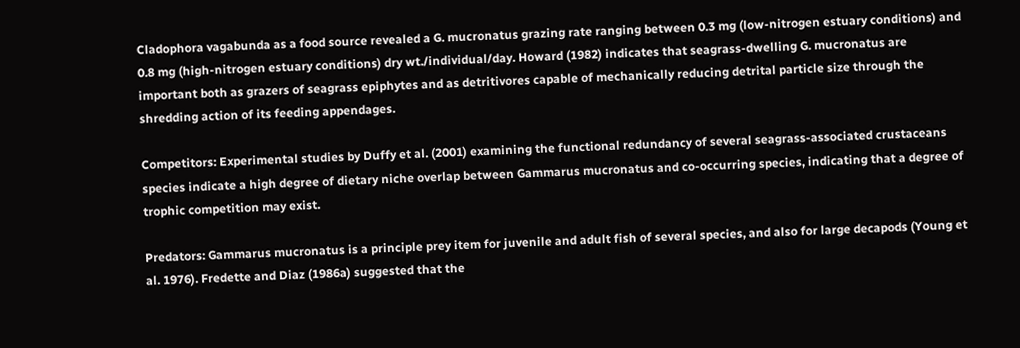Cladophora vagabunda as a food source revealed a G. mucronatus grazing rate ranging between 0.3 mg (low-nitrogen estuary conditions) and 0.8 mg (high-nitrogen estuary conditions) dry wt./individual/day. Howard (1982) indicates that seagrass-dwelling G. mucronatus are important both as grazers of seagrass epiphytes and as detritivores capable of mechanically reducing detrital particle size through the shredding action of its feeding appendages.

Competitors: Experimental studies by Duffy et al. (2001) examining the functional redundancy of several seagrass-associated crustaceans species indicate a high degree of dietary niche overlap between Gammarus mucronatus and co-occurring species, indicating that a degree of trophic competition may exist.

Predators: Gammarus mucronatus is a principle prey item for juvenile and adult fish of several species, and also for large decapods (Young et al. 1976). Fredette and Diaz (1986a) suggested that the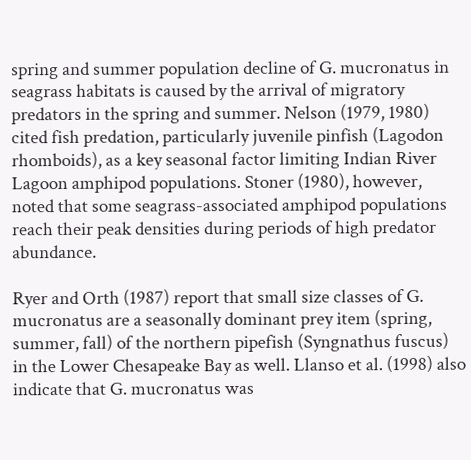spring and summer population decline of G. mucronatus in seagrass habitats is caused by the arrival of migratory predators in the spring and summer. Nelson (1979, 1980) cited fish predation, particularly juvenile pinfish (Lagodon rhomboids), as a key seasonal factor limiting Indian River Lagoon amphipod populations. Stoner (1980), however, noted that some seagrass-associated amphipod populations reach their peak densities during periods of high predator abundance.

Ryer and Orth (1987) report that small size classes of G. mucronatus are a seasonally dominant prey item (spring, summer, fall) of the northern pipefish (Syngnathus fuscus) in the Lower Chesapeake Bay as well. Llanso et al. (1998) also indicate that G. mucronatus was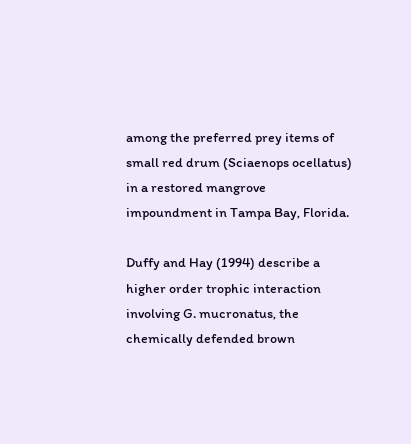among the preferred prey items of small red drum (Sciaenops ocellatus) in a restored mangrove impoundment in Tampa Bay, Florida.

Duffy and Hay (1994) describe a higher order trophic interaction involving G. mucronatus, the chemically defended brown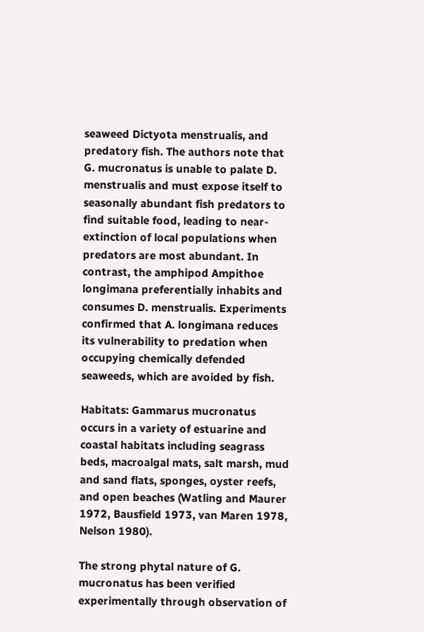seaweed Dictyota menstrualis, and predatory fish. The authors note that G. mucronatus is unable to palate D. menstrualis and must expose itself to seasonally abundant fish predators to find suitable food, leading to near-extinction of local populations when predators are most abundant. In contrast, the amphipod Ampithoe longimana preferentially inhabits and consumes D. menstrualis. Experiments confirmed that A. longimana reduces its vulnerability to predation when occupying chemically defended seaweeds, which are avoided by fish.

Habitats: Gammarus mucronatus occurs in a variety of estuarine and coastal habitats including seagrass beds, macroalgal mats, salt marsh, mud and sand flats, sponges, oyster reefs, and open beaches (Watling and Maurer 1972, Bausfield 1973, van Maren 1978, Nelson 1980).

The strong phytal nature of G. mucronatus has been verified experimentally through observation of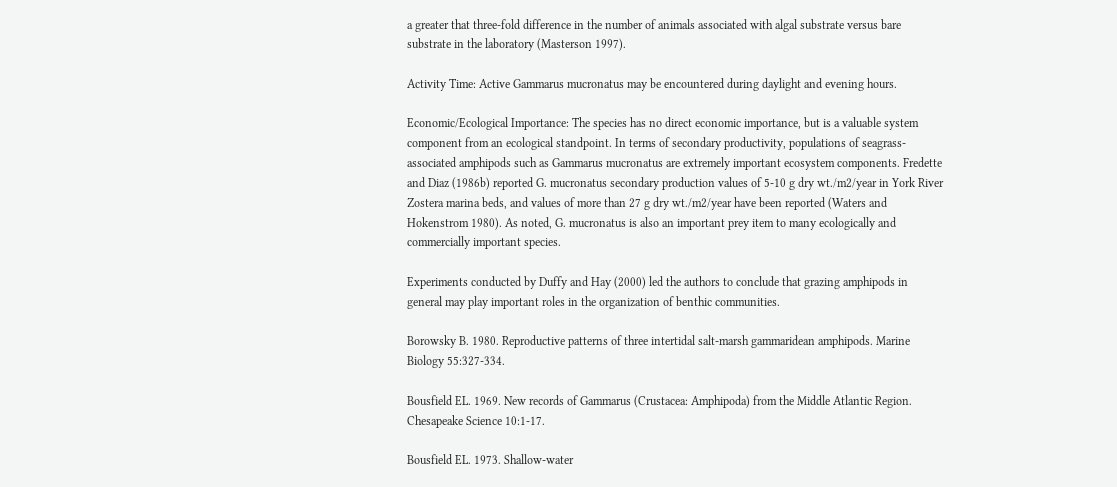a greater that three-fold difference in the number of animals associated with algal substrate versus bare substrate in the laboratory (Masterson 1997).

Activity Time: Active Gammarus mucronatus may be encountered during daylight and evening hours.

Economic/Ecological Importance: The species has no direct economic importance, but is a valuable system component from an ecological standpoint. In terms of secondary productivity, populations of seagrass-associated amphipods such as Gammarus mucronatus are extremely important ecosystem components. Fredette and Diaz (1986b) reported G. mucronatus secondary production values of 5-10 g dry wt./m2/year in York River Zostera marina beds, and values of more than 27 g dry wt./m2/year have been reported (Waters and Hokenstrom 1980). As noted, G. mucronatus is also an important prey item to many ecologically and commercially important species.

Experiments conducted by Duffy and Hay (2000) led the authors to conclude that grazing amphipods in general may play important roles in the organization of benthic communities.

Borowsky B. 1980. Reproductive patterns of three intertidal salt-marsh gammaridean amphipods. Marine Biology 55:327-334.

Bousfield EL. 1969. New records of Gammarus (Crustacea: Amphipoda) from the Middle Atlantic Region. Chesapeake Science 10:1-17.

Bousfield EL. 1973. Shallow-water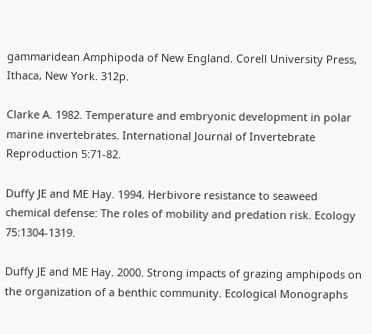gammaridean Amphipoda of New England. Corell University Press, Ithaca, New York. 312p.

Clarke A. 1982. Temperature and embryonic development in polar marine invertebrates. International Journal of Invertebrate Reproduction 5:71-82.

Duffy JE and ME Hay. 1994. Herbivore resistance to seaweed chemical defense: The roles of mobility and predation risk. Ecology 75:1304-1319.

Duffy JE and ME Hay. 2000. Strong impacts of grazing amphipods on the organization of a benthic community. Ecological Monographs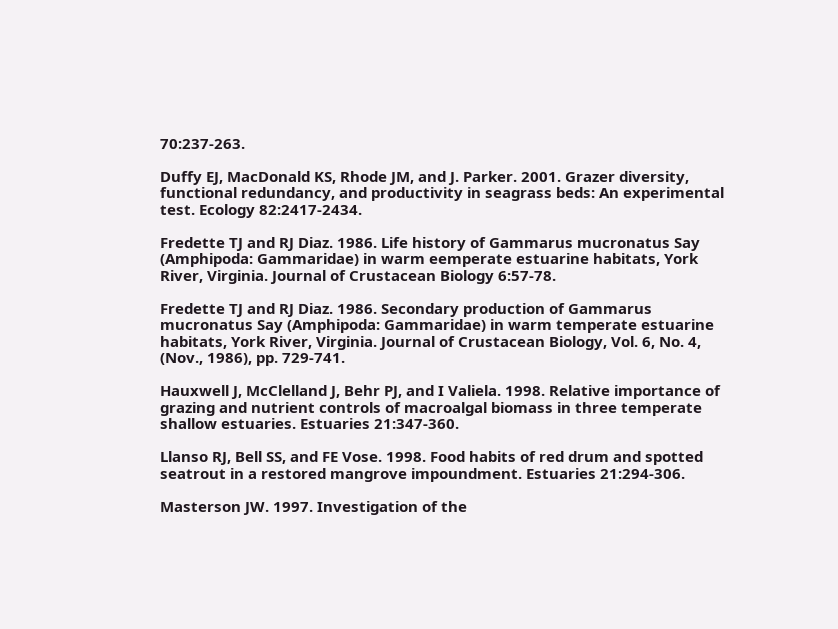70:237-263.

Duffy EJ, MacDonald KS, Rhode JM, and J. Parker. 2001. Grazer diversity, functional redundancy, and productivity in seagrass beds: An experimental test. Ecology 82:2417-2434.

Fredette TJ and RJ Diaz. 1986. Life history of Gammarus mucronatus Say (Amphipoda: Gammaridae) in warm eemperate estuarine habitats, York River, Virginia. Journal of Crustacean Biology 6:57-78.

Fredette TJ and RJ Diaz. 1986. Secondary production of Gammarus mucronatus Say (Amphipoda: Gammaridae) in warm temperate estuarine habitats, York River, Virginia. Journal of Crustacean Biology, Vol. 6, No. 4, (Nov., 1986), pp. 729-741.

Hauxwell J, McClelland J, Behr PJ, and I Valiela. 1998. Relative importance of grazing and nutrient controls of macroalgal biomass in three temperate shallow estuaries. Estuaries 21:347-360.

Llanso RJ, Bell SS, and FE Vose. 1998. Food habits of red drum and spotted seatrout in a restored mangrove impoundment. Estuaries 21:294-306.

Masterson JW. 1997. Investigation of the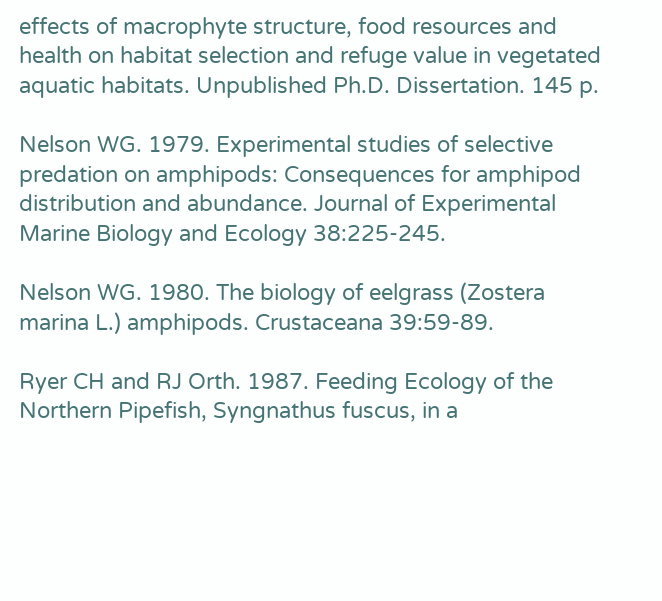effects of macrophyte structure, food resources and health on habitat selection and refuge value in vegetated aquatic habitats. Unpublished Ph.D. Dissertation. 145 p.

Nelson WG. 1979. Experimental studies of selective predation on amphipods: Consequences for amphipod distribution and abundance. Journal of Experimental Marine Biology and Ecology 38:225-245.

Nelson WG. 1980. The biology of eelgrass (Zostera marina L.) amphipods. Crustaceana 39:59-89.

Ryer CH and RJ Orth. 1987. Feeding Ecology of the Northern Pipefish, Syngnathus fuscus, in a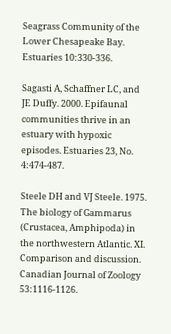Seagrass Community of the Lower Chesapeake Bay. Estuaries 10:330-336.

Sagasti A, Schaffner LC, and JE Duffy. 2000. Epifaunal communities thrive in an estuary with hypoxic episodes. Estuaries 23, No. 4:474-487.

Steele DH and VJ Steele. 1975. The biology of Gammarus (Crustacea, Amphipoda) in the northwestern Atlantic. XI. Comparison and discussion. Canadian Journal of Zoology 53:1116-1126.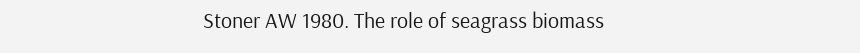Stoner AW 1980. The role of seagrass biomass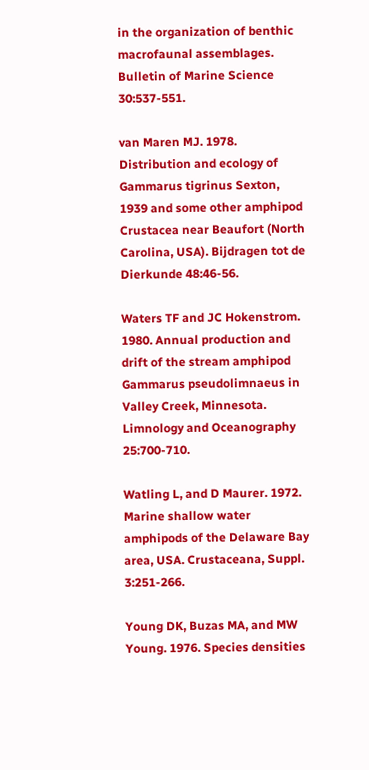in the organization of benthic macrofaunal assemblages. Bulletin of Marine Science 30:537-551.

van Maren MJ. 1978. Distribution and ecology of Gammarus tigrinus Sexton, 1939 and some other amphipod Crustacea near Beaufort (North Carolina, USA). Bijdragen tot de Dierkunde 48:46-56.

Waters TF and JC Hokenstrom. 1980. Annual production and drift of the stream amphipod Gammarus pseudolimnaeus in Valley Creek, Minnesota. Limnology and Oceanography 25:700-710.

Watling L, and D Maurer. 1972. Marine shallow water amphipods of the Delaware Bay area, USA. Crustaceana, Suppl. 3:251-266.

Young DK, Buzas MA, and MW Young. 1976. Species densities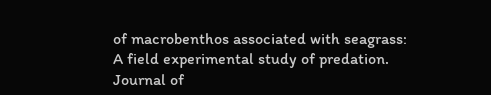of macrobenthos associated with seagrass: A field experimental study of predation. Journal of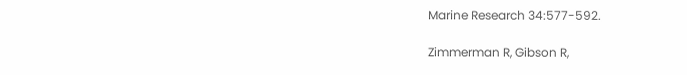Marine Research 34:577-592.

Zimmerman R, Gibson R,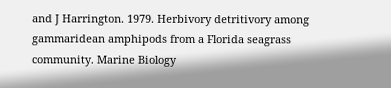and J Harrington. 1979. Herbivory detritivory among gammaridean amphipods from a Florida seagrass community. Marine Biology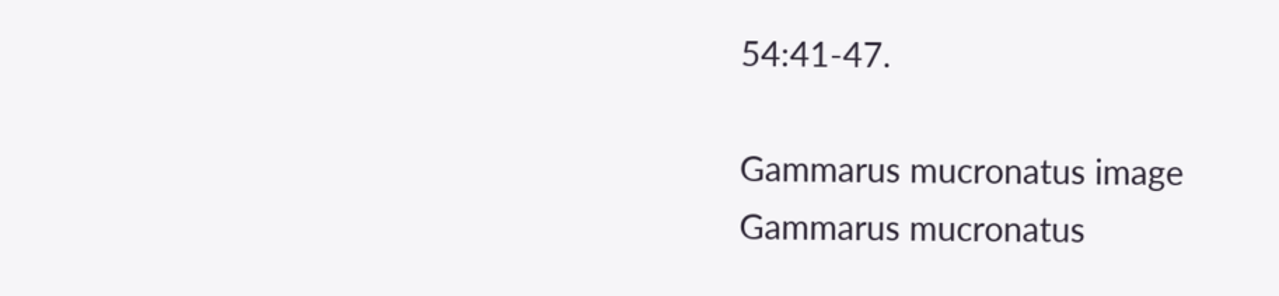54:41-47.

Gammarus mucronatus image
Gammarus mucronatus